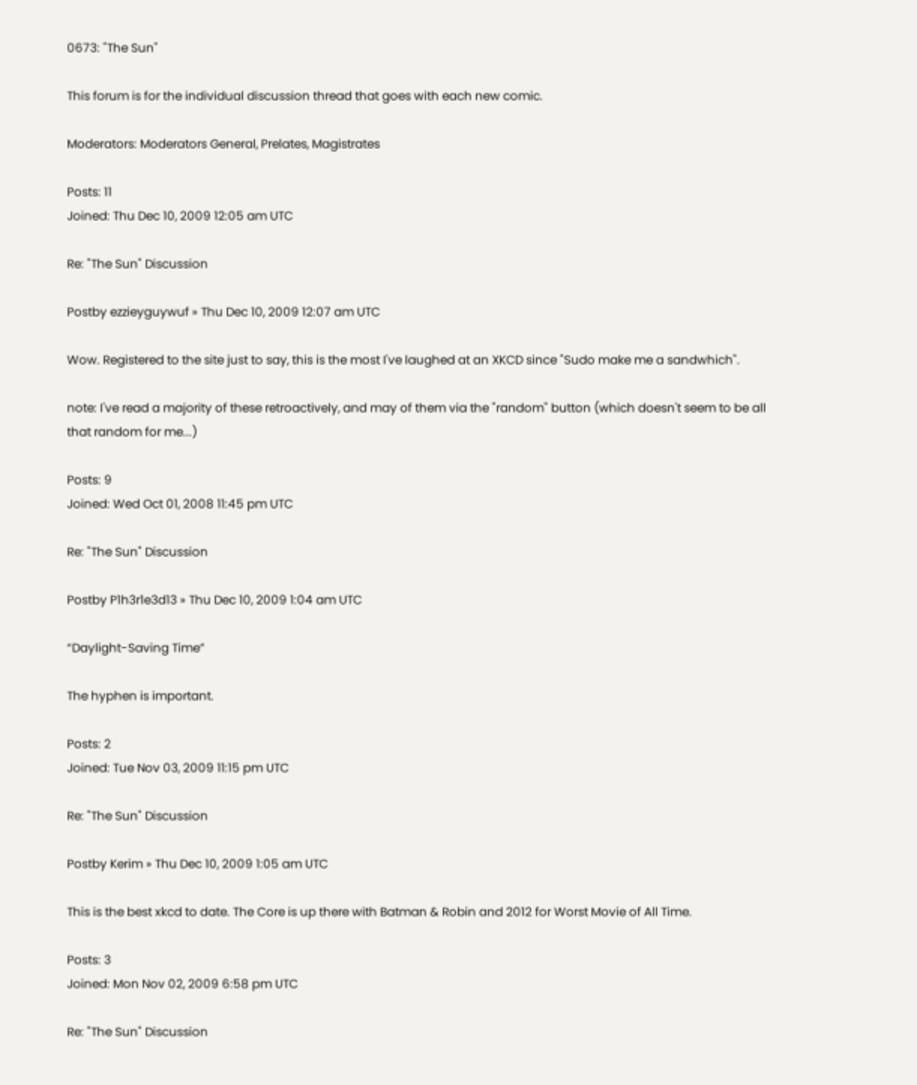0673: "The Sun"

This forum is for the individual discussion thread that goes with each new comic.

Moderators: Moderators General, Prelates, Magistrates

Posts: 11
Joined: Thu Dec 10, 2009 12:05 am UTC

Re: "The Sun" Discussion

Postby ezzieyguywuf » Thu Dec 10, 2009 12:07 am UTC

Wow. Registered to the site just to say, this is the most I've laughed at an XKCD since "Sudo make me a sandwhich".

note: I've read a majority of these retroactively, and may of them via the "random" button (which doesn't seem to be all that random for me...)

Posts: 9
Joined: Wed Oct 01, 2008 11:45 pm UTC

Re: "The Sun" Discussion

Postby P1h3r1e3d13 » Thu Dec 10, 2009 1:04 am UTC

“Daylight-Saving Time”

The hyphen is important.

Posts: 2
Joined: Tue Nov 03, 2009 11:15 pm UTC

Re: "The Sun" Discussion

Postby Kerim » Thu Dec 10, 2009 1:05 am UTC

This is the best xkcd to date. The Core is up there with Batman & Robin and 2012 for Worst Movie of All Time.

Posts: 3
Joined: Mon Nov 02, 2009 6:58 pm UTC

Re: "The Sun" Discussion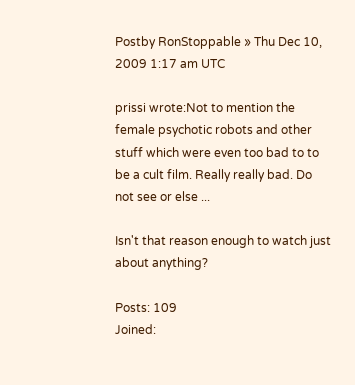Postby RonStoppable » Thu Dec 10, 2009 1:17 am UTC

prissi wrote:Not to mention the female psychotic robots and other stuff which were even too bad to to be a cult film. Really really bad. Do not see or else ...

Isn't that reason enough to watch just about anything?

Posts: 109
Joined: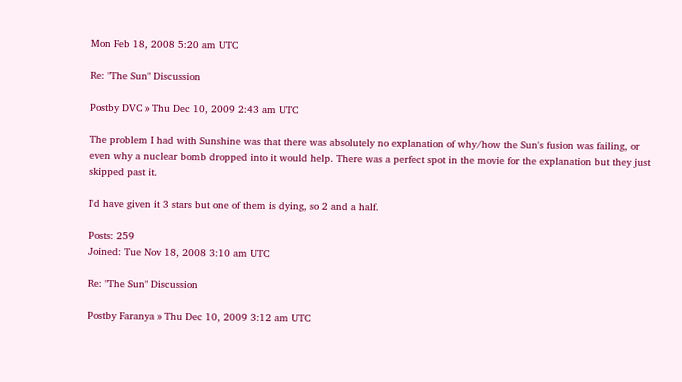Mon Feb 18, 2008 5:20 am UTC

Re: "The Sun" Discussion

Postby DVC » Thu Dec 10, 2009 2:43 am UTC

The problem I had with Sunshine was that there was absolutely no explanation of why/how the Sun's fusion was failing, or even why a nuclear bomb dropped into it would help. There was a perfect spot in the movie for the explanation but they just skipped past it.

I'd have given it 3 stars but one of them is dying, so 2 and a half.

Posts: 259
Joined: Tue Nov 18, 2008 3:10 am UTC

Re: "The Sun" Discussion

Postby Faranya » Thu Dec 10, 2009 3:12 am UTC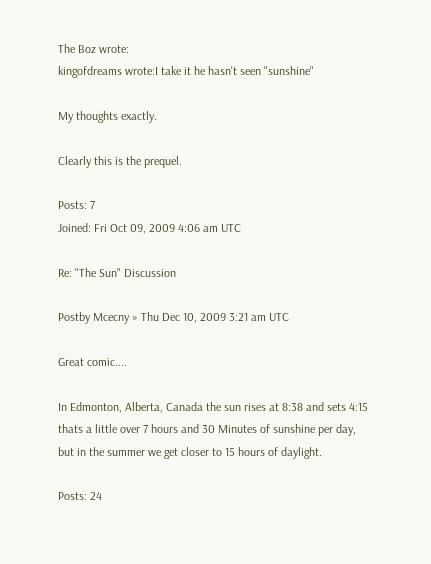The Boz wrote:
kingofdreams wrote:I take it he hasn't seen "sunshine"

My thoughts exactly.

Clearly this is the prequel.

Posts: 7
Joined: Fri Oct 09, 2009 4:06 am UTC

Re: "The Sun" Discussion

Postby Mcecny » Thu Dec 10, 2009 3:21 am UTC

Great comic....

In Edmonton, Alberta, Canada the sun rises at 8:38 and sets 4:15 thats a little over 7 hours and 30 Minutes of sunshine per day, but in the summer we get closer to 15 hours of daylight.

Posts: 24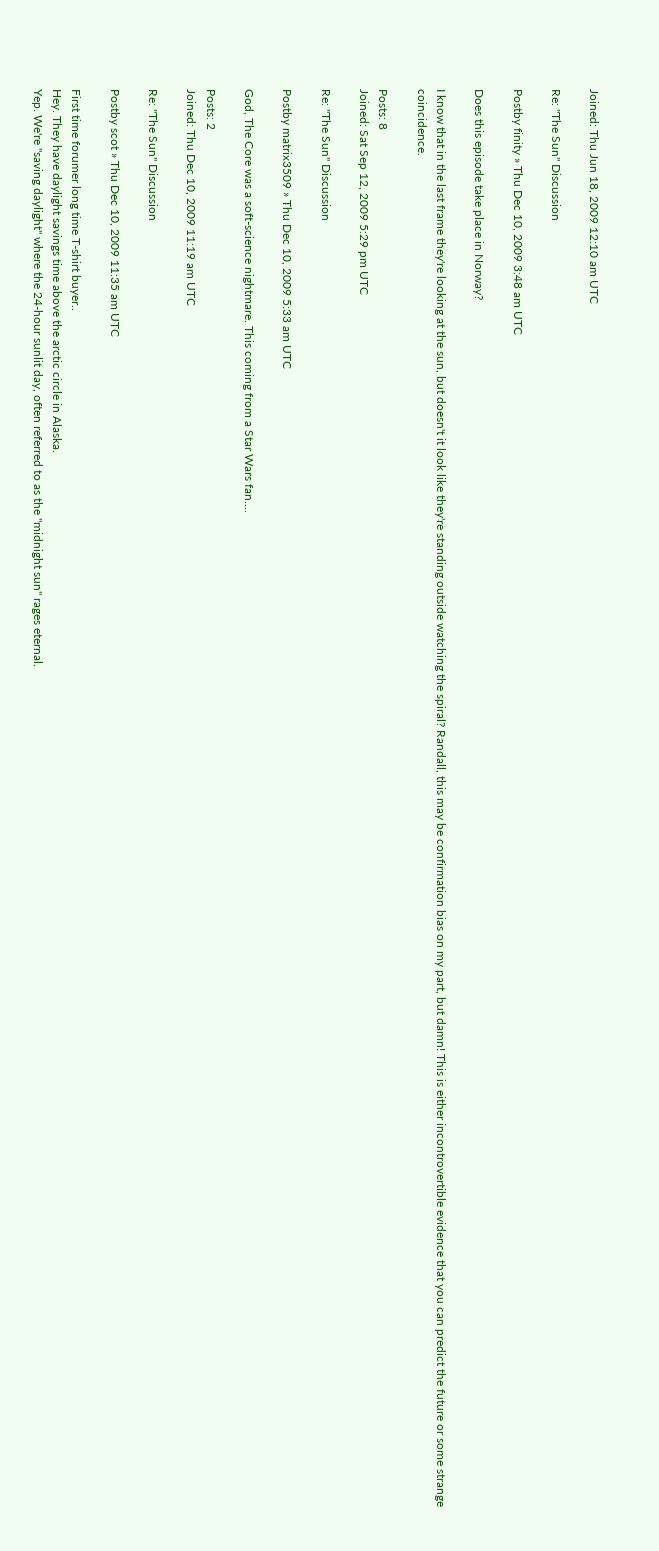Joined: Thu Jun 18, 2009 12:10 am UTC

Re: "The Sun" Discussion

Postby finity » Thu Dec 10, 2009 3:48 am UTC

Does this episode take place in Norway?

I know that in the last frame they're looking at the sun, but doesn't it look like they're standing outside watching the spiral? Randall, this may be confirmation bias on my part, but damn! This is either incontrovertible evidence that you can predict the future or some strange coincidence.

Posts: 8
Joined: Sat Sep 12, 2009 5:29 pm UTC

Re: "The Sun" Discussion

Postby matrix3509 » Thu Dec 10, 2009 5:33 am UTC

God, The Core was a soft-science nightmare. This coming from a Star Wars fan....

Posts: 2
Joined: Thu Dec 10, 2009 11:19 am UTC

Re: "The Sun" Discussion

Postby scot » Thu Dec 10, 2009 11:35 am UTC

First time forumer long time T-shirt buyer..
Hey. They have daylight savings time above the arctic circle in Alaska.
Yep. We're "saving daylight" where the 24-hour sunlit day, often referred to as the "midnight sun" rages eternal.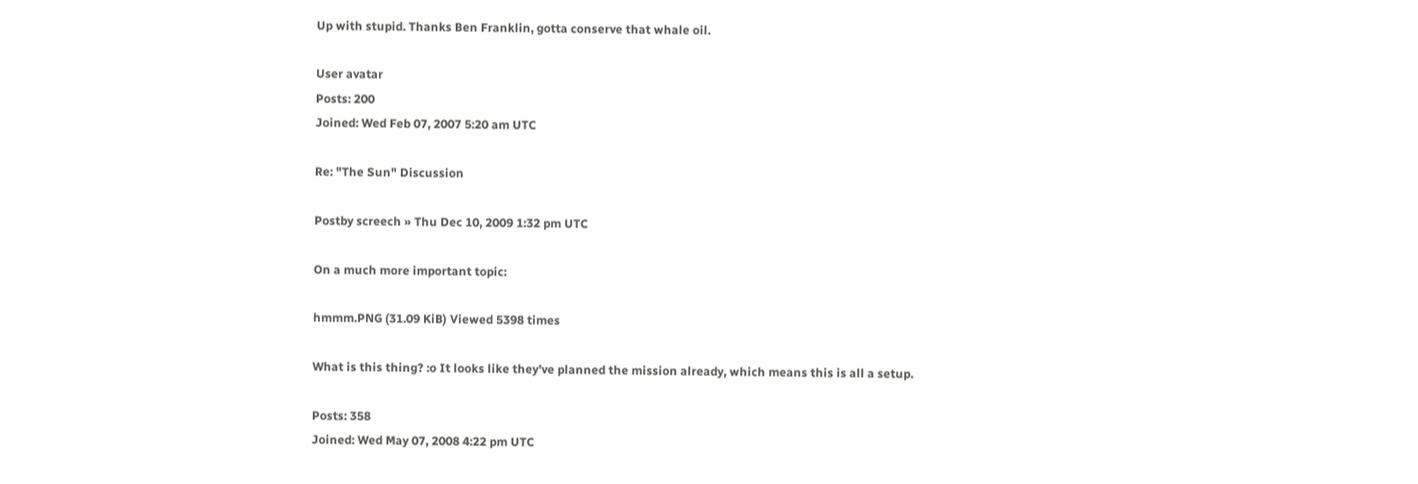Up with stupid. Thanks Ben Franklin, gotta conserve that whale oil.

User avatar
Posts: 200
Joined: Wed Feb 07, 2007 5:20 am UTC

Re: "The Sun" Discussion

Postby screech » Thu Dec 10, 2009 1:32 pm UTC

On a much more important topic:

hmmm.PNG (31.09 KiB) Viewed 5398 times

What is this thing? :o It looks like they've planned the mission already, which means this is all a setup.

Posts: 358
Joined: Wed May 07, 2008 4:22 pm UTC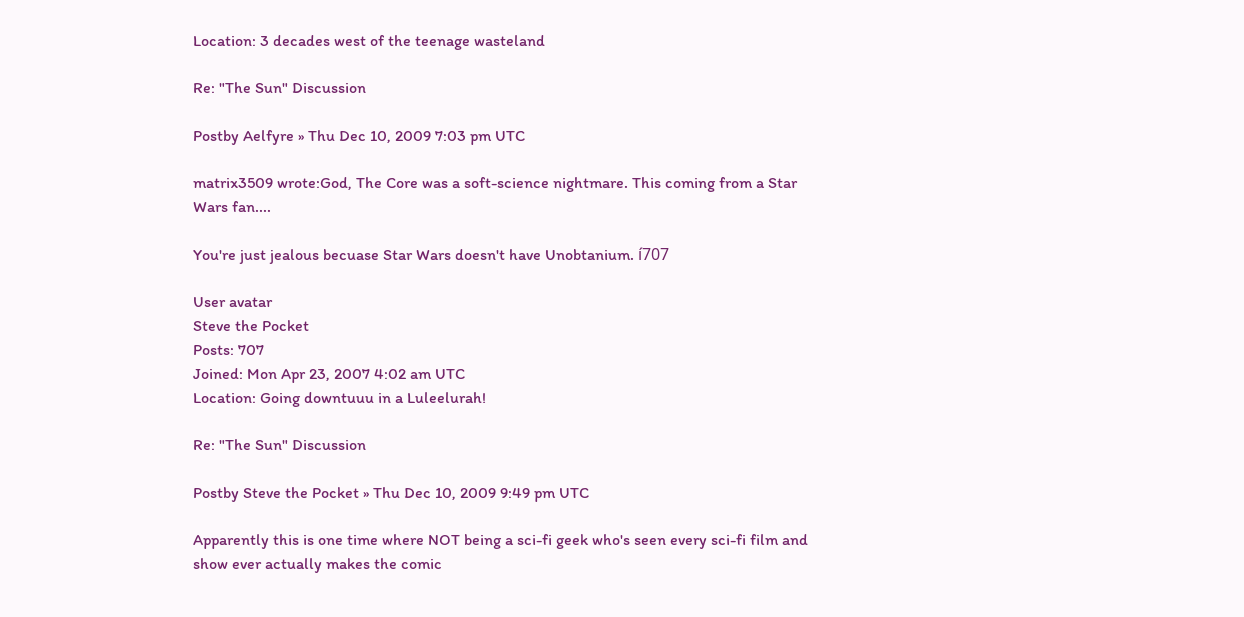Location: 3 decades west of the teenage wasteland

Re: "The Sun" Discussion

Postby Aelfyre » Thu Dec 10, 2009 7:03 pm UTC

matrix3509 wrote:God, The Core was a soft-science nightmare. This coming from a Star Wars fan....

You're just jealous becuase Star Wars doesn't have Unobtanium. í707

User avatar
Steve the Pocket
Posts: 707
Joined: Mon Apr 23, 2007 4:02 am UTC
Location: Going downtuuu in a Luleelurah!

Re: "The Sun" Discussion

Postby Steve the Pocket » Thu Dec 10, 2009 9:49 pm UTC

Apparently this is one time where NOT being a sci-fi geek who's seen every sci-fi film and show ever actually makes the comic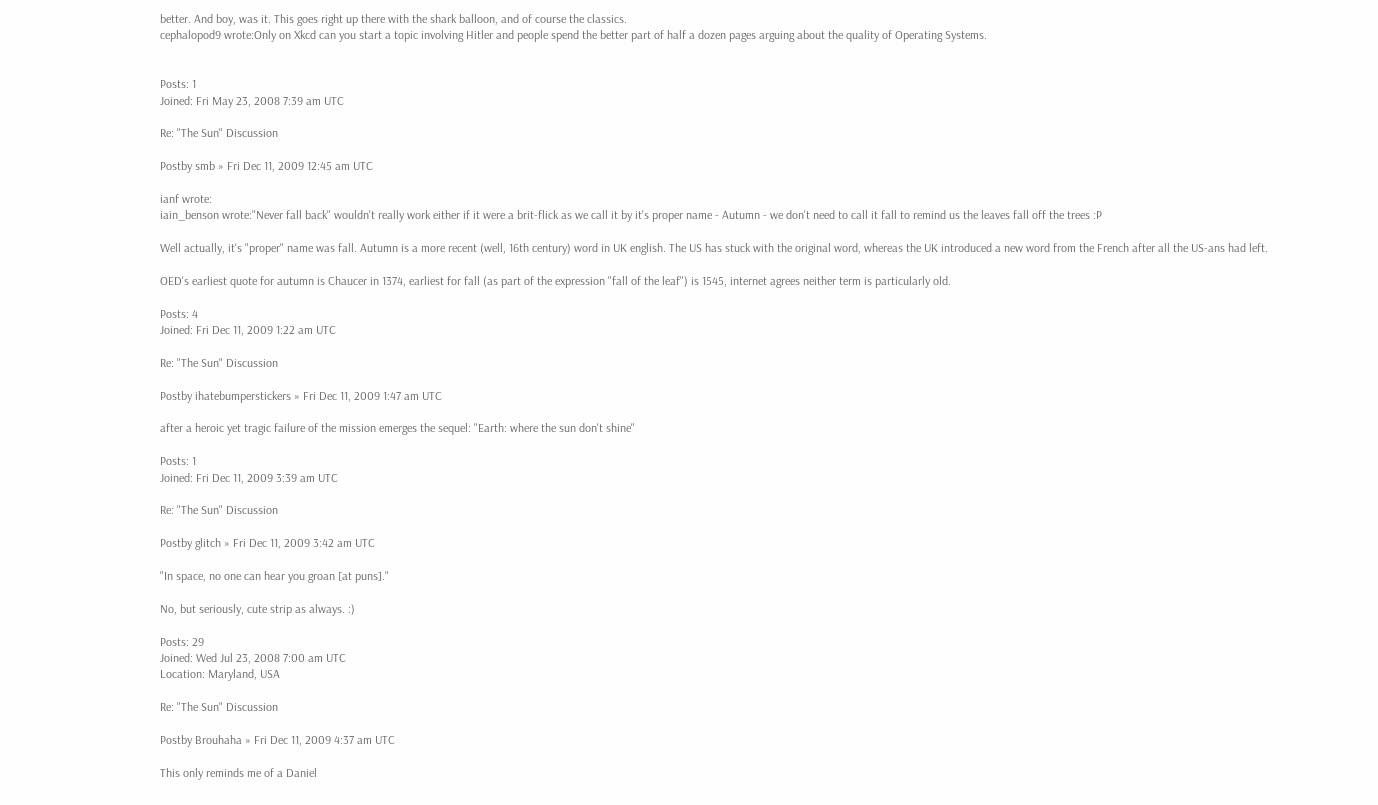better. And boy, was it. This goes right up there with the shark balloon, and of course the classics.
cephalopod9 wrote:Only on Xkcd can you start a topic involving Hitler and people spend the better part of half a dozen pages arguing about the quality of Operating Systems.


Posts: 1
Joined: Fri May 23, 2008 7:39 am UTC

Re: "The Sun" Discussion

Postby smb » Fri Dec 11, 2009 12:45 am UTC

ianf wrote:
iain_benson wrote:"Never fall back" wouldn't really work either if it were a brit-flick as we call it by it's proper name - Autumn - we don't need to call it fall to remind us the leaves fall off the trees :P

Well actually, it's "proper" name was fall. Autumn is a more recent (well, 16th century) word in UK english. The US has stuck with the original word, whereas the UK introduced a new word from the French after all the US-ans had left.

OED's earliest quote for autumn is Chaucer in 1374, earliest for fall (as part of the expression "fall of the leaf") is 1545, internet agrees neither term is particularly old.

Posts: 4
Joined: Fri Dec 11, 2009 1:22 am UTC

Re: "The Sun" Discussion

Postby ihatebumperstickers » Fri Dec 11, 2009 1:47 am UTC

after a heroic yet tragic failure of the mission emerges the sequel: "Earth: where the sun don't shine"

Posts: 1
Joined: Fri Dec 11, 2009 3:39 am UTC

Re: "The Sun" Discussion

Postby glitch » Fri Dec 11, 2009 3:42 am UTC

"In space, no one can hear you groan [at puns]."

No, but seriously, cute strip as always. :)

Posts: 29
Joined: Wed Jul 23, 2008 7:00 am UTC
Location: Maryland, USA

Re: "The Sun" Discussion

Postby Brouhaha » Fri Dec 11, 2009 4:37 am UTC

This only reminds me of a Daniel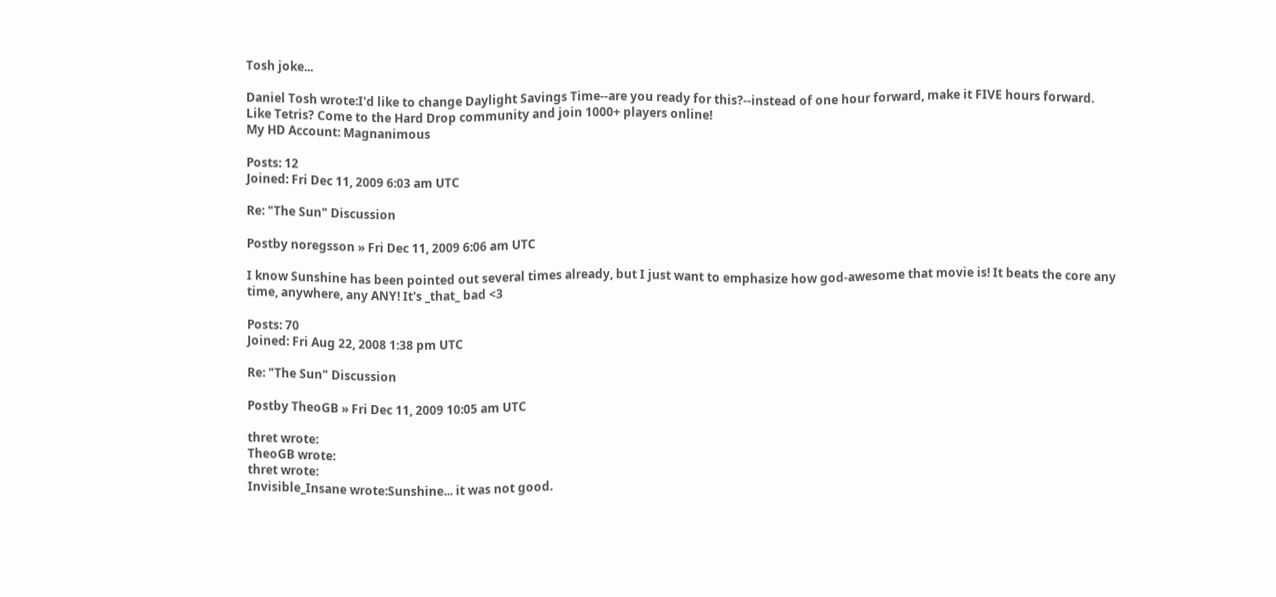Tosh joke...

Daniel Tosh wrote:I'd like to change Daylight Savings Time--are you ready for this?--instead of one hour forward, make it FIVE hours forward.
Like Tetris? Come to the Hard Drop community and join 1000+ players online!
My HD Account: Magnanimous

Posts: 12
Joined: Fri Dec 11, 2009 6:03 am UTC

Re: "The Sun" Discussion

Postby noregsson » Fri Dec 11, 2009 6:06 am UTC

I know Sunshine has been pointed out several times already, but I just want to emphasize how god-awesome that movie is! It beats the core any time, anywhere, any ANY! It's _that_ bad <3

Posts: 70
Joined: Fri Aug 22, 2008 1:38 pm UTC

Re: "The Sun" Discussion

Postby TheoGB » Fri Dec 11, 2009 10:05 am UTC

thret wrote:
TheoGB wrote:
thret wrote:
Invisible_Insane wrote:Sunshine... it was not good.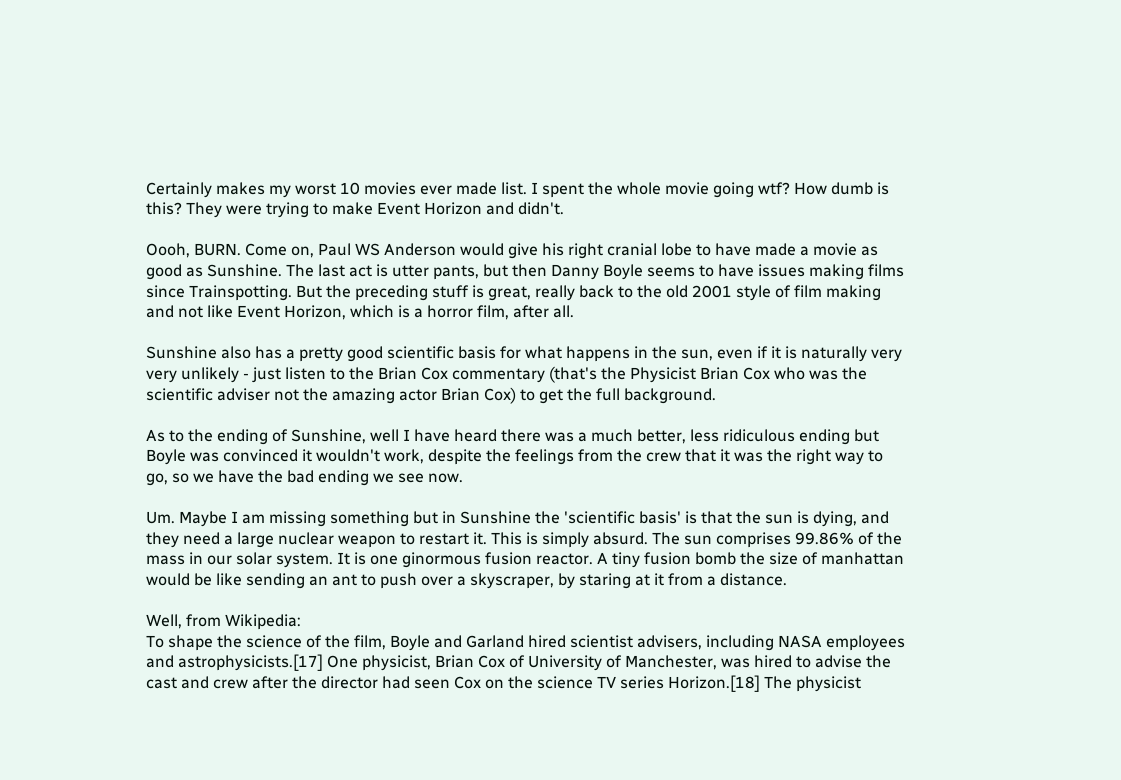Certainly makes my worst 10 movies ever made list. I spent the whole movie going wtf? How dumb is this? They were trying to make Event Horizon and didn't.

Oooh, BURN. Come on, Paul WS Anderson would give his right cranial lobe to have made a movie as good as Sunshine. The last act is utter pants, but then Danny Boyle seems to have issues making films since Trainspotting. But the preceding stuff is great, really back to the old 2001 style of film making and not like Event Horizon, which is a horror film, after all.

Sunshine also has a pretty good scientific basis for what happens in the sun, even if it is naturally very very unlikely - just listen to the Brian Cox commentary (that's the Physicist Brian Cox who was the scientific adviser not the amazing actor Brian Cox) to get the full background.

As to the ending of Sunshine, well I have heard there was a much better, less ridiculous ending but Boyle was convinced it wouldn't work, despite the feelings from the crew that it was the right way to go, so we have the bad ending we see now.

Um. Maybe I am missing something but in Sunshine the 'scientific basis' is that the sun is dying, and they need a large nuclear weapon to restart it. This is simply absurd. The sun comprises 99.86% of the mass in our solar system. It is one ginormous fusion reactor. A tiny fusion bomb the size of manhattan would be like sending an ant to push over a skyscraper, by staring at it from a distance.

Well, from Wikipedia:
To shape the science of the film, Boyle and Garland hired scientist advisers, including NASA employees and astrophysicists.[17] One physicist, Brian Cox of University of Manchester, was hired to advise the cast and crew after the director had seen Cox on the science TV series Horizon.[18] The physicist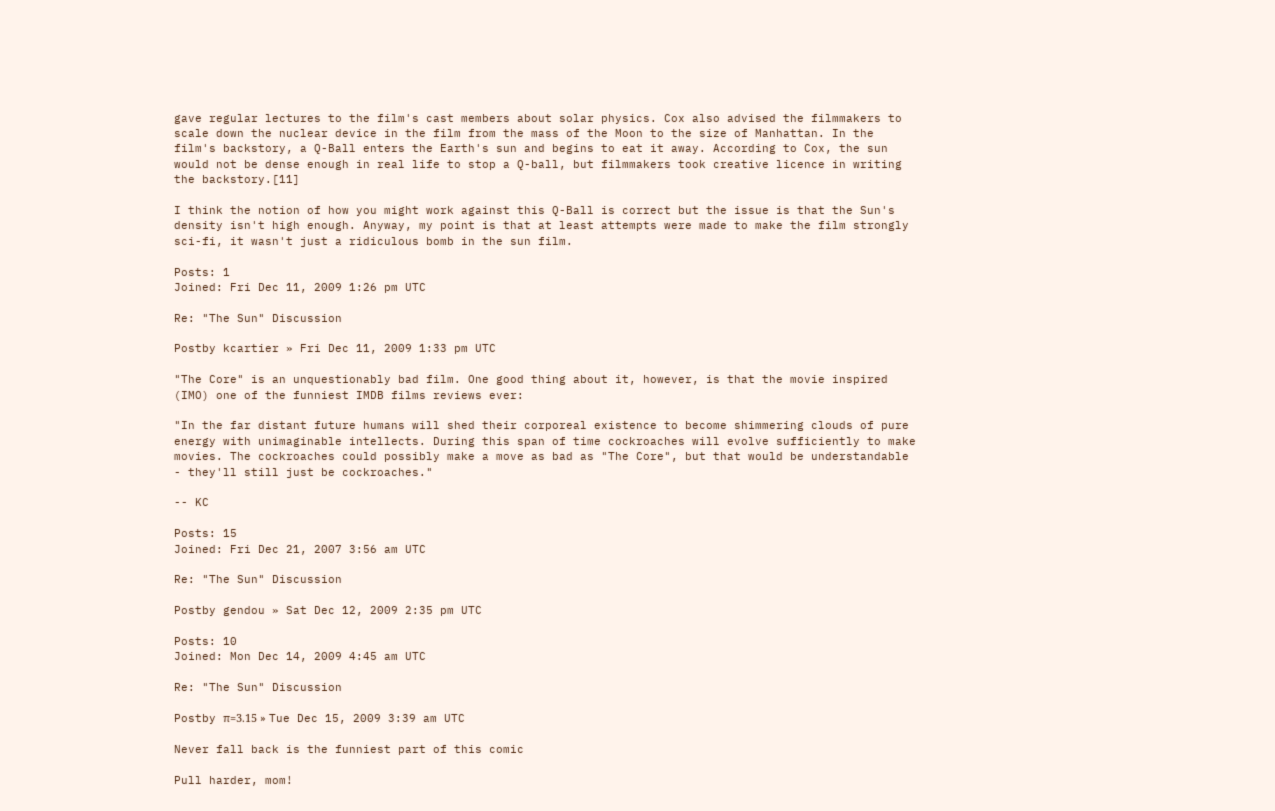gave regular lectures to the film's cast members about solar physics. Cox also advised the filmmakers to scale down the nuclear device in the film from the mass of the Moon to the size of Manhattan. In the film's backstory, a Q-Ball enters the Earth's sun and begins to eat it away. According to Cox, the sun would not be dense enough in real life to stop a Q-ball, but filmmakers took creative licence in writing the backstory.[11]

I think the notion of how you might work against this Q-Ball is correct but the issue is that the Sun's density isn't high enough. Anyway, my point is that at least attempts were made to make the film strongly sci-fi, it wasn't just a ridiculous bomb in the sun film.

Posts: 1
Joined: Fri Dec 11, 2009 1:26 pm UTC

Re: "The Sun" Discussion

Postby kcartier » Fri Dec 11, 2009 1:33 pm UTC

"The Core" is an unquestionably bad film. One good thing about it, however, is that the movie inspired (IMO) one of the funniest IMDB films reviews ever:

"In the far distant future humans will shed their corporeal existence to become shimmering clouds of pure energy with unimaginable intellects. During this span of time cockroaches will evolve sufficiently to make movies. The cockroaches could possibly make a move as bad as "The Core", but that would be understandable - they'll still just be cockroaches."

-- KC

Posts: 15
Joined: Fri Dec 21, 2007 3:56 am UTC

Re: "The Sun" Discussion

Postby gendou » Sat Dec 12, 2009 2:35 pm UTC

Posts: 10
Joined: Mon Dec 14, 2009 4:45 am UTC

Re: "The Sun" Discussion

Postby π=3.15 » Tue Dec 15, 2009 3:39 am UTC

Never fall back is the funniest part of this comic

Pull harder, mom!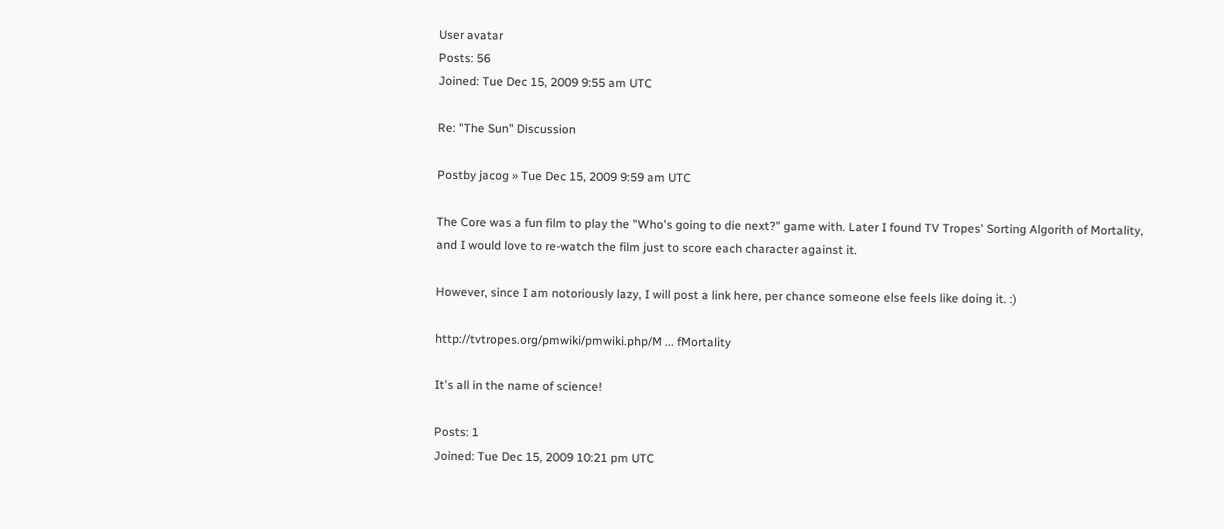User avatar
Posts: 56
Joined: Tue Dec 15, 2009 9:55 am UTC

Re: "The Sun" Discussion

Postby jacog » Tue Dec 15, 2009 9:59 am UTC

The Core was a fun film to play the "Who's going to die next?" game with. Later I found TV Tropes' Sorting Algorith of Mortality, and I would love to re-watch the film just to score each character against it.

However, since I am notoriously lazy, I will post a link here, per chance someone else feels like doing it. :)

http://tvtropes.org/pmwiki/pmwiki.php/M ... fMortality

It's all in the name of science!

Posts: 1
Joined: Tue Dec 15, 2009 10:21 pm UTC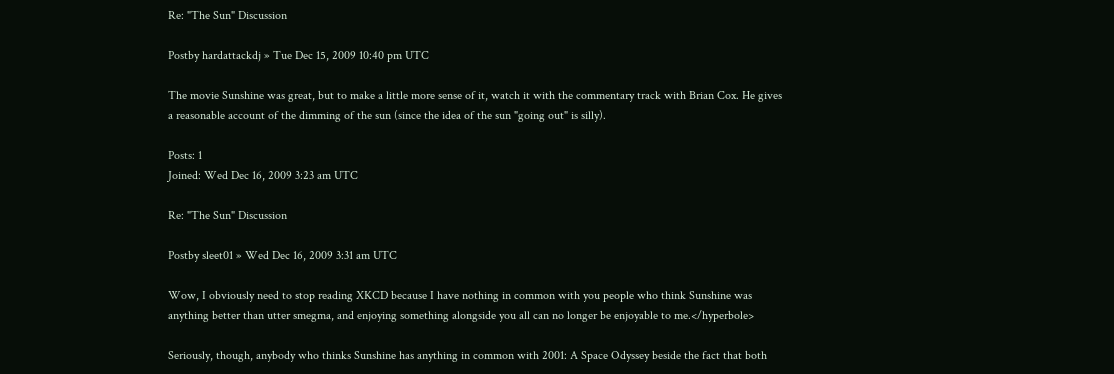Re: "The Sun" Discussion

Postby hardattackdj » Tue Dec 15, 2009 10:40 pm UTC

The movie Sunshine was great, but to make a little more sense of it, watch it with the commentary track with Brian Cox. He gives a reasonable account of the dimming of the sun (since the idea of the sun "going out" is silly).

Posts: 1
Joined: Wed Dec 16, 2009 3:23 am UTC

Re: "The Sun" Discussion

Postby sleet01 » Wed Dec 16, 2009 3:31 am UTC

Wow, I obviously need to stop reading XKCD because I have nothing in common with you people who think Sunshine was anything better than utter smegma, and enjoying something alongside you all can no longer be enjoyable to me.</hyperbole>

Seriously, though, anybody who thinks Sunshine has anything in common with 2001: A Space Odyssey beside the fact that both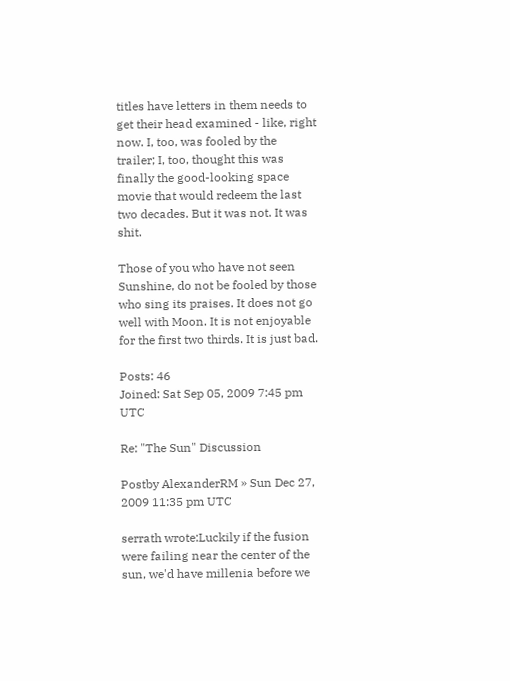titles have letters in them needs to get their head examined - like, right now. I, too, was fooled by the trailer; I, too, thought this was finally the good-looking space movie that would redeem the last two decades. But it was not. It was shit.

Those of you who have not seen Sunshine, do not be fooled by those who sing its praises. It does not go well with Moon. It is not enjoyable for the first two thirds. It is just bad.

Posts: 46
Joined: Sat Sep 05, 2009 7:45 pm UTC

Re: "The Sun" Discussion

Postby AlexanderRM » Sun Dec 27, 2009 11:35 pm UTC

serrath wrote:Luckily if the fusion were failing near the center of the sun, we'd have millenia before we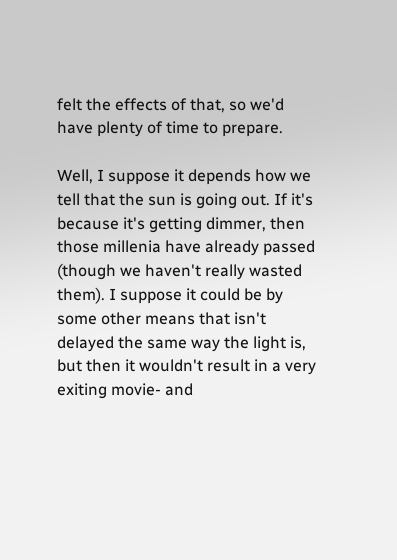felt the effects of that, so we'd have plenty of time to prepare.

Well, I suppose it depends how we tell that the sun is going out. If it's because it's getting dimmer, then those millenia have already passed (though we haven't really wasted them). I suppose it could be by some other means that isn't delayed the same way the light is, but then it wouldn't result in a very exiting movie- and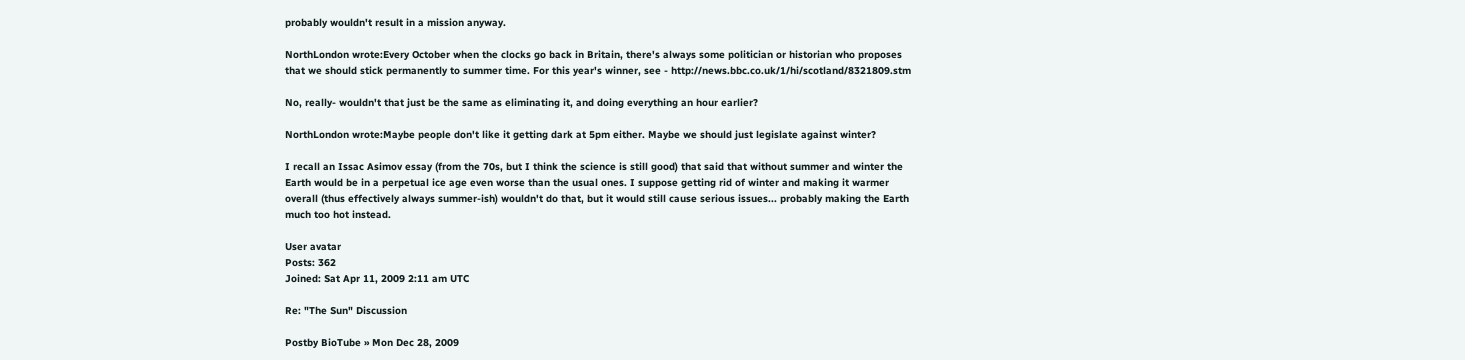probably wouldn't result in a mission anyway.

NorthLondon wrote:Every October when the clocks go back in Britain, there's always some politician or historian who proposes that we should stick permanently to summer time. For this year's winner, see - http://news.bbc.co.uk/1/hi/scotland/8321809.stm

No, really- wouldn't that just be the same as eliminating it, and doing everything an hour earlier?

NorthLondon wrote:Maybe people don't like it getting dark at 5pm either. Maybe we should just legislate against winter?

I recall an Issac Asimov essay (from the 70s, but I think the science is still good) that said that without summer and winter the Earth would be in a perpetual ice age even worse than the usual ones. I suppose getting rid of winter and making it warmer overall (thus effectively always summer-ish) wouldn't do that, but it would still cause serious issues... probably making the Earth much too hot instead.

User avatar
Posts: 362
Joined: Sat Apr 11, 2009 2:11 am UTC

Re: "The Sun" Discussion

Postby BioTube » Mon Dec 28, 2009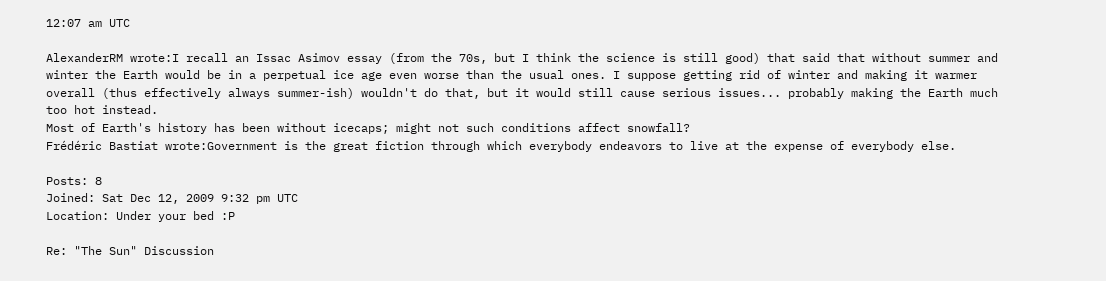12:07 am UTC

AlexanderRM wrote:I recall an Issac Asimov essay (from the 70s, but I think the science is still good) that said that without summer and winter the Earth would be in a perpetual ice age even worse than the usual ones. I suppose getting rid of winter and making it warmer overall (thus effectively always summer-ish) wouldn't do that, but it would still cause serious issues... probably making the Earth much too hot instead.
Most of Earth's history has been without icecaps; might not such conditions affect snowfall?
Frédéric Bastiat wrote:Government is the great fiction through which everybody endeavors to live at the expense of everybody else.

Posts: 8
Joined: Sat Dec 12, 2009 9:32 pm UTC
Location: Under your bed :P

Re: "The Sun" Discussion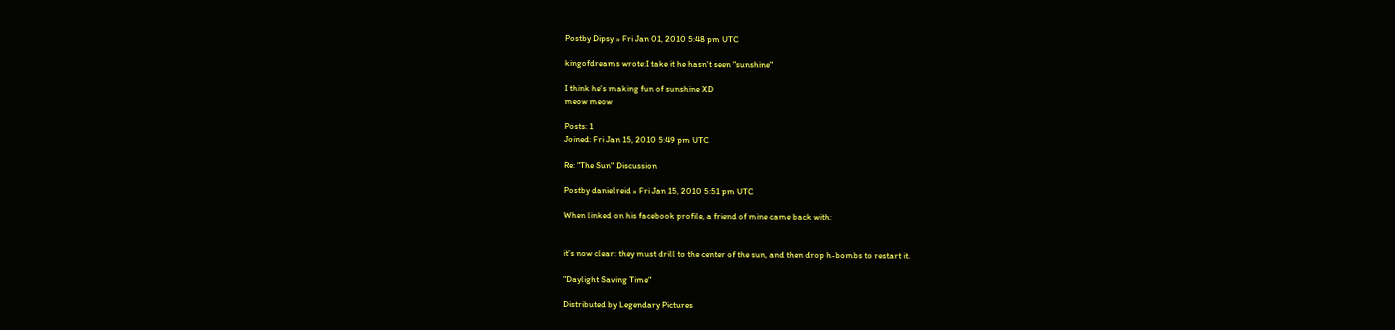Postby Dipsy » Fri Jan 01, 2010 5:48 pm UTC

kingofdreams wrote:I take it he hasn't seen "sunshine"

I think he's making fun of sunshine XD
meow meow

Posts: 1
Joined: Fri Jan 15, 2010 5:49 pm UTC

Re: "The Sun" Discussion

Postby danielreid » Fri Jan 15, 2010 5:51 pm UTC

When linked on his facebook profile, a friend of mine came back with:


it's now clear: they must drill to the center of the sun, and then drop h-bombs to restart it.

"Daylight Saving Time"

Distributed by Legendary Pictures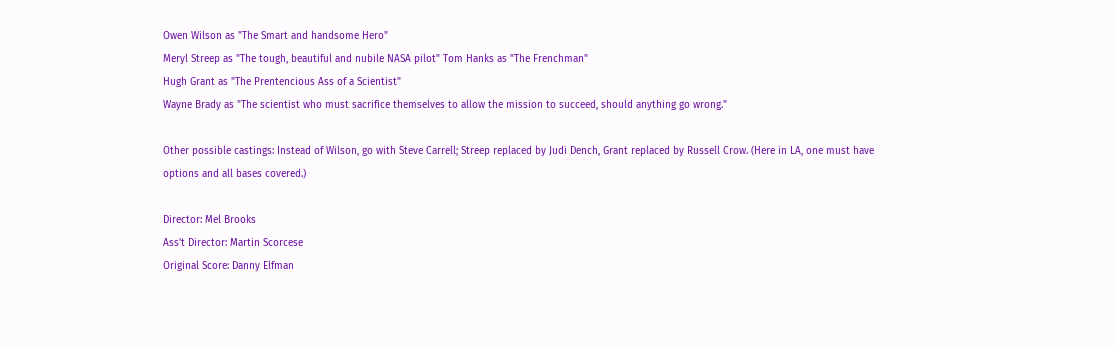Owen Wilson as "The Smart and handsome Hero"
Meryl Streep as "The tough, beautiful and nubile NASA pilot" Tom Hanks as "The Frenchman"
Hugh Grant as "The Prentencious Ass of a Scientist"
Wayne Brady as "The scientist who must sacrifice themselves to allow the mission to succeed, should anything go wrong."

Other possible castings: Instead of Wilson, go with Steve Carrell; Streep replaced by Judi Dench, Grant replaced by Russell Crow. (Here in LA, one must have options and all bases covered.)

Director: Mel Brooks
Ass't Director: Martin Scorcese
Original Score: Danny Elfman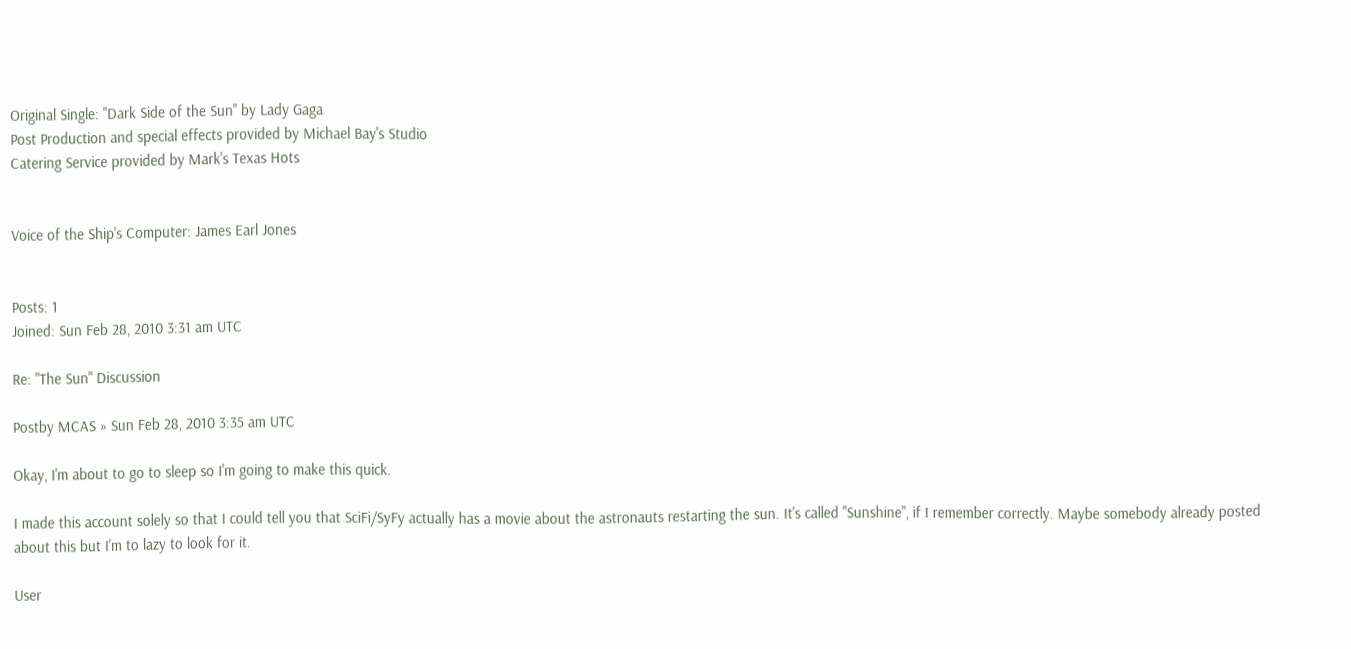Original Single: "Dark Side of the Sun" by Lady Gaga
Post Production and special effects provided by Michael Bay's Studio
Catering Service provided by Mark's Texas Hots


Voice of the Ship's Computer: James Earl Jones


Posts: 1
Joined: Sun Feb 28, 2010 3:31 am UTC

Re: "The Sun" Discussion

Postby MCAS » Sun Feb 28, 2010 3:35 am UTC

Okay, I'm about to go to sleep so I'm going to make this quick.

I made this account solely so that I could tell you that SciFi/SyFy actually has a movie about the astronauts restarting the sun. It's called "Sunshine", if I remember correctly. Maybe somebody already posted about this but I'm to lazy to look for it.

User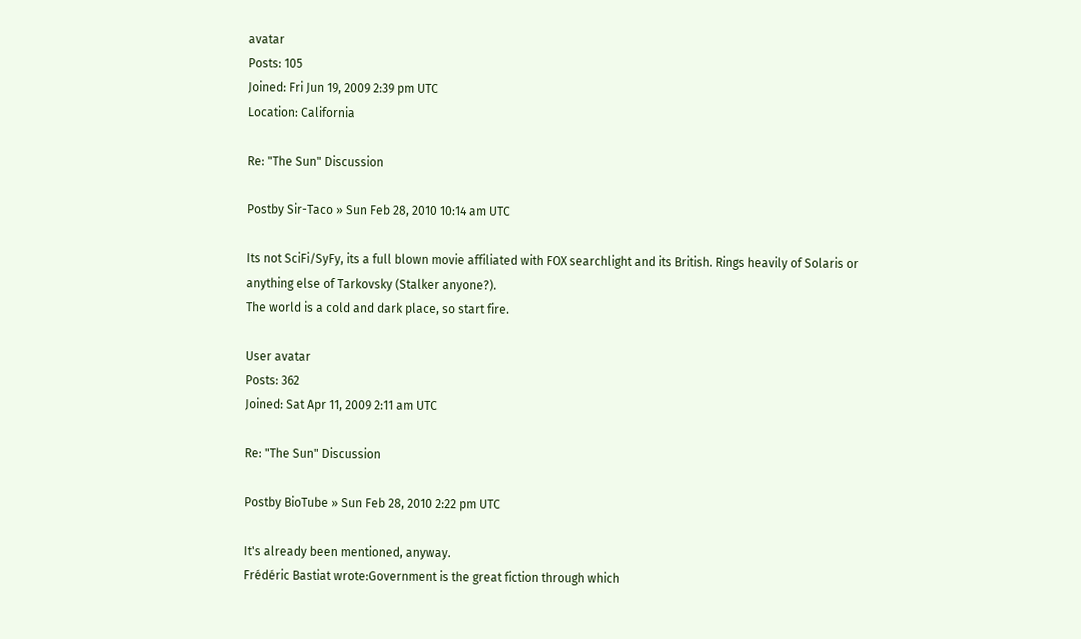avatar
Posts: 105
Joined: Fri Jun 19, 2009 2:39 pm UTC
Location: California

Re: "The Sun" Discussion

Postby Sir-Taco » Sun Feb 28, 2010 10:14 am UTC

Its not SciFi/SyFy, its a full blown movie affiliated with FOX searchlight and its British. Rings heavily of Solaris or anything else of Tarkovsky (Stalker anyone?).
The world is a cold and dark place, so start fire.

User avatar
Posts: 362
Joined: Sat Apr 11, 2009 2:11 am UTC

Re: "The Sun" Discussion

Postby BioTube » Sun Feb 28, 2010 2:22 pm UTC

It's already been mentioned, anyway.
Frédéric Bastiat wrote:Government is the great fiction through which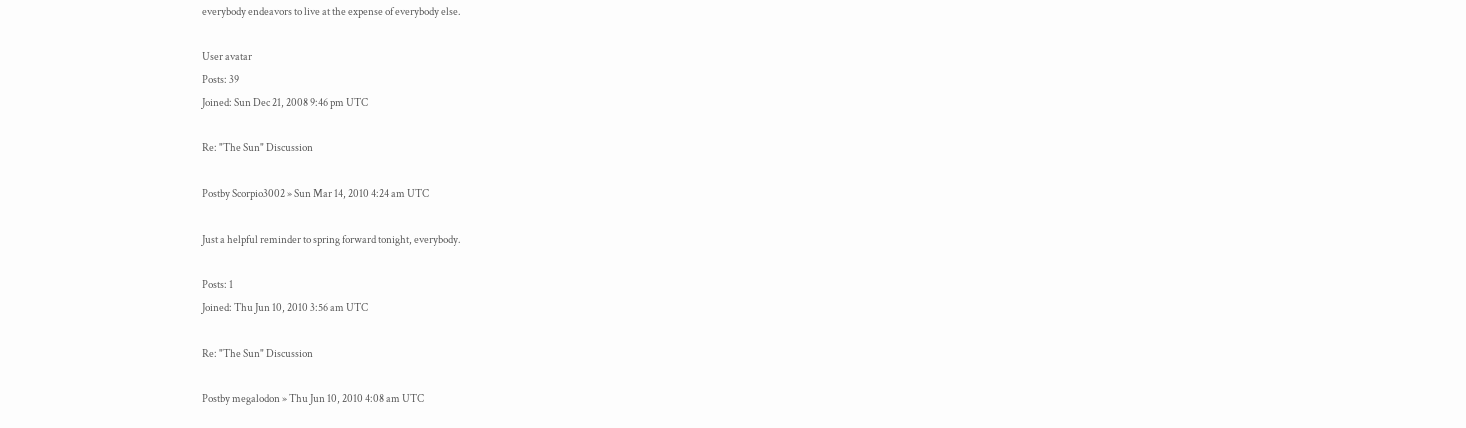everybody endeavors to live at the expense of everybody else.

User avatar
Posts: 39
Joined: Sun Dec 21, 2008 9:46 pm UTC

Re: "The Sun" Discussion

Postby Scorpio3002 » Sun Mar 14, 2010 4:24 am UTC

Just a helpful reminder to spring forward tonight, everybody.

Posts: 1
Joined: Thu Jun 10, 2010 3:56 am UTC

Re: "The Sun" Discussion

Postby megalodon » Thu Jun 10, 2010 4:08 am UTC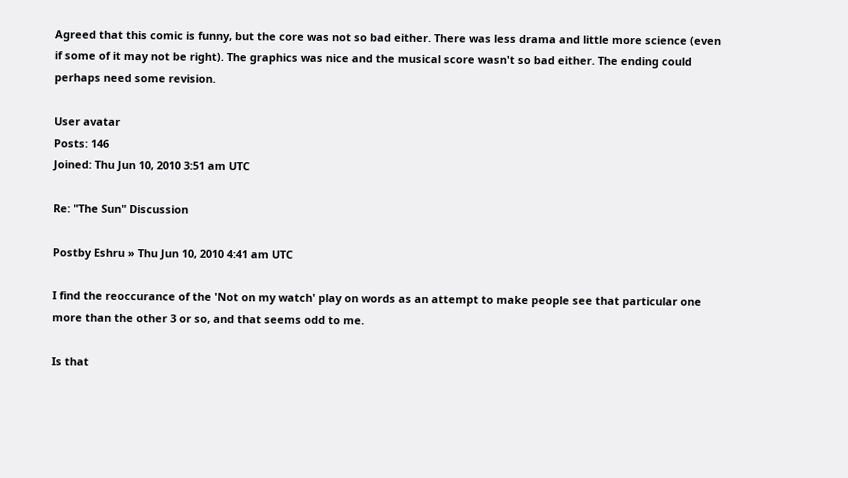Agreed that this comic is funny, but the core was not so bad either. There was less drama and little more science (even if some of it may not be right). The graphics was nice and the musical score wasn't so bad either. The ending could perhaps need some revision.

User avatar
Posts: 146
Joined: Thu Jun 10, 2010 3:51 am UTC

Re: "The Sun" Discussion

Postby Eshru » Thu Jun 10, 2010 4:41 am UTC

I find the reoccurance of the 'Not on my watch' play on words as an attempt to make people see that particular one more than the other 3 or so, and that seems odd to me.

Is that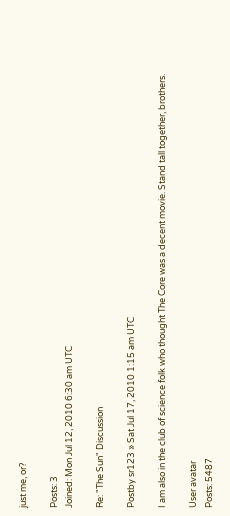just me, or?

Posts: 3
Joined: Mon Jul 12, 2010 6:30 am UTC

Re: "The Sun" Discussion

Postby sr123 » Sat Jul 17, 2010 1:15 am UTC

I am also in the club of science folk who thought The Core was a decent movie. Stand tall together, brothers.

User avatar
Posts: 5487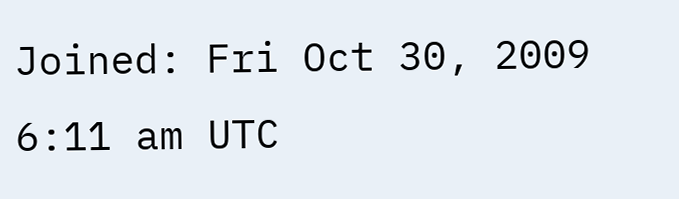Joined: Fri Oct 30, 2009 6:11 am UTC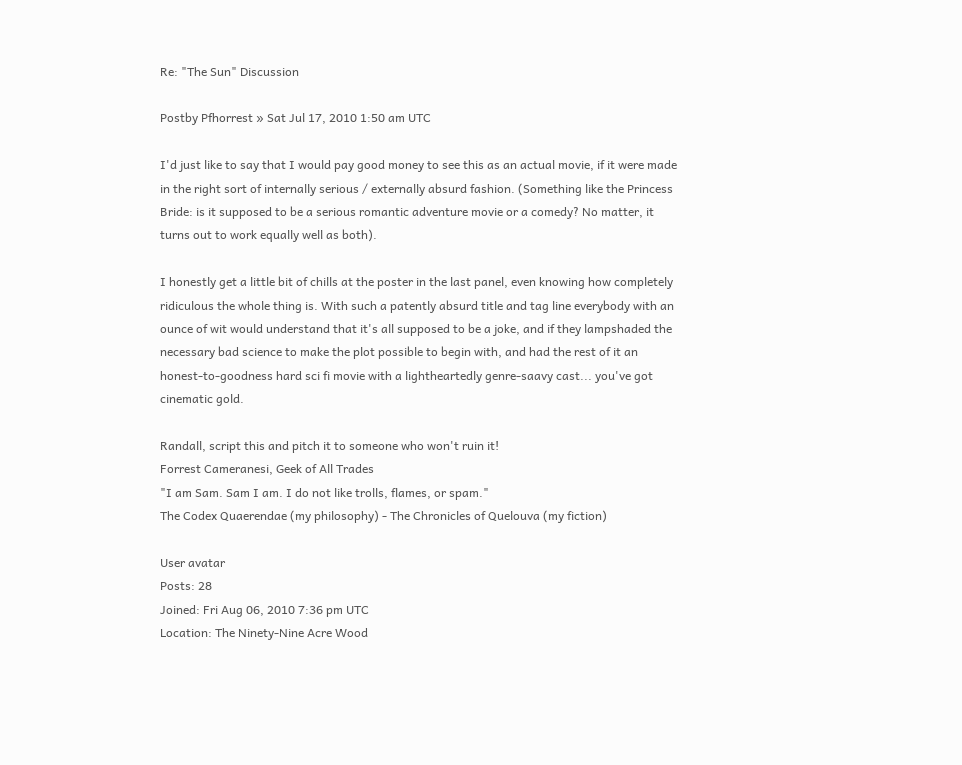Re: "The Sun" Discussion

Postby Pfhorrest » Sat Jul 17, 2010 1:50 am UTC

I'd just like to say that I would pay good money to see this as an actual movie, if it were made in the right sort of internally serious / externally absurd fashion. (Something like the Princess Bride: is it supposed to be a serious romantic adventure movie or a comedy? No matter, it turns out to work equally well as both).

I honestly get a little bit of chills at the poster in the last panel, even knowing how completely ridiculous the whole thing is. With such a patently absurd title and tag line everybody with an ounce of wit would understand that it's all supposed to be a joke, and if they lampshaded the necessary bad science to make the plot possible to begin with, and had the rest of it an honest-to-goodness hard sci fi movie with a lightheartedly genre-saavy cast... you've got cinematic gold.

Randall, script this and pitch it to someone who won't ruin it!
Forrest Cameranesi, Geek of All Trades
"I am Sam. Sam I am. I do not like trolls, flames, or spam."
The Codex Quaerendae (my philosophy) - The Chronicles of Quelouva (my fiction)

User avatar
Posts: 28
Joined: Fri Aug 06, 2010 7:36 pm UTC
Location: The Ninety-Nine Acre Wood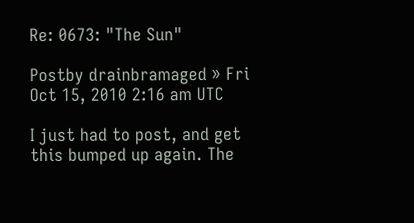Re: 0673: "The Sun"

Postby drainbramaged » Fri Oct 15, 2010 2:16 am UTC

I just had to post, and get this bumped up again. The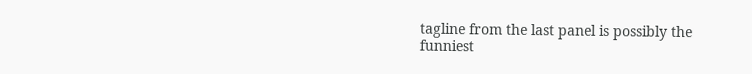tagline from the last panel is possibly the funniest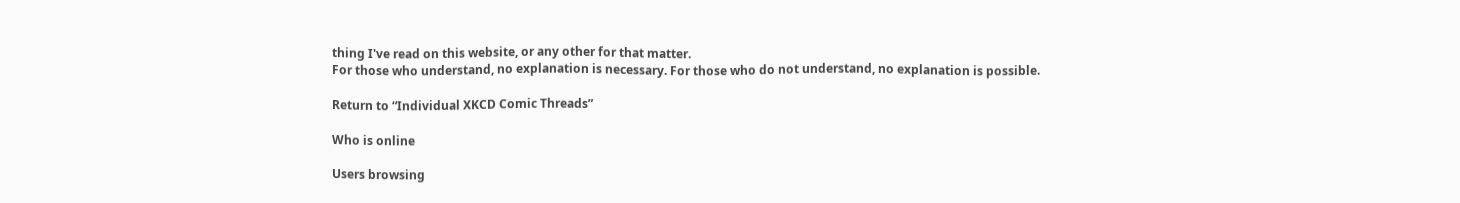thing I've read on this website, or any other for that matter.
For those who understand, no explanation is necessary. For those who do not understand, no explanation is possible.

Return to “Individual XKCD Comic Threads”

Who is online

Users browsing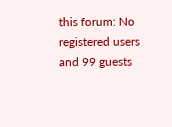this forum: No registered users and 99 guests